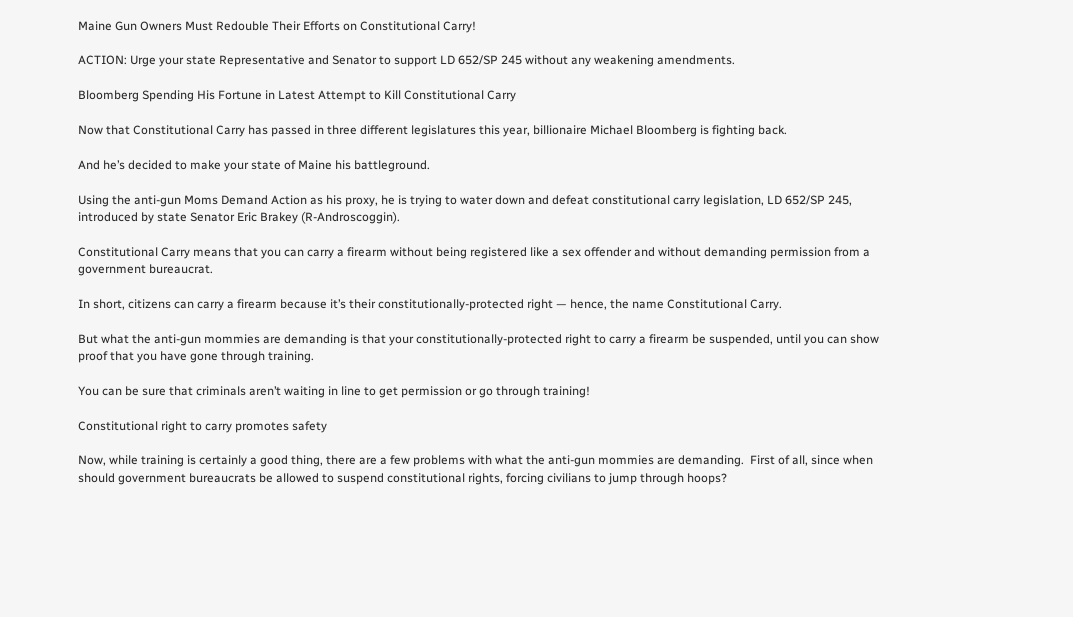Maine Gun Owners Must Redouble Their Efforts on Constitutional Carry!

ACTION: Urge your state Representative and Senator to support LD 652/SP 245 without any weakening amendments.

Bloomberg Spending His Fortune in Latest Attempt to Kill Constitutional Carry

Now that Constitutional Carry has passed in three different legislatures this year, billionaire Michael Bloomberg is fighting back.

And he’s decided to make your state of Maine his battleground.

Using the anti-gun Moms Demand Action as his proxy, he is trying to water down and defeat constitutional carry legislation, LD 652/SP 245, introduced by state Senator Eric Brakey (R-Androscoggin).

Constitutional Carry means that you can carry a firearm without being registered like a sex offender and without demanding permission from a government bureaucrat.

In short, citizens can carry a firearm because it’s their constitutionally-protected right — hence, the name Constitutional Carry.

But what the anti-gun mommies are demanding is that your constitutionally-protected right to carry a firearm be suspended, until you can show proof that you have gone through training.

You can be sure that criminals aren’t waiting in line to get permission or go through training!

Constitutional right to carry promotes safety

Now, while training is certainly a good thing, there are a few problems with what the anti-gun mommies are demanding.  First of all, since when should government bureaucrats be allowed to suspend constitutional rights, forcing civilians to jump through hoops?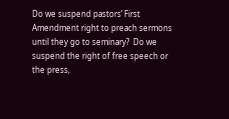Do we suspend pastors’ First Amendment right to preach sermons until they go to seminary?  Do we suspend the right of free speech or the press,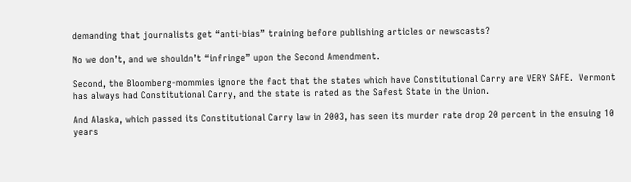demanding that journalists get “anti-bias” training before publishing articles or newscasts?

No we don’t, and we shouldn’t “infringe” upon the Second Amendment.

Second, the Bloomberg-mommies ignore the fact that the states which have Constitutional Carry are VERY SAFE.  Vermont has always had Constitutional Carry, and the state is rated as the Safest State in the Union.

And Alaska, which passed its Constitutional Carry law in 2003, has seen its murder rate drop 20 percent in the ensuing 10 years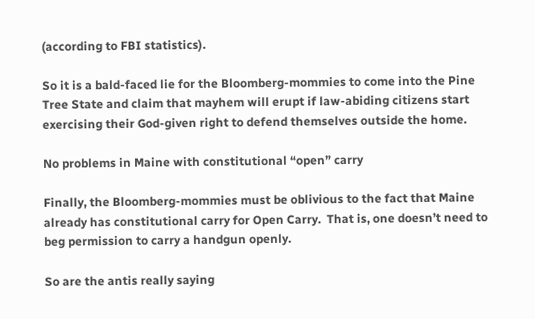(according to FBI statistics).

So it is a bald-faced lie for the Bloomberg-mommies to come into the Pine Tree State and claim that mayhem will erupt if law-abiding citizens start exercising their God-given right to defend themselves outside the home.

No problems in Maine with constitutional “open” carry

Finally, the Bloomberg-mommies must be oblivious to the fact that Maine already has constitutional carry for Open Carry.  That is, one doesn’t need to beg permission to carry a handgun openly.

So are the antis really saying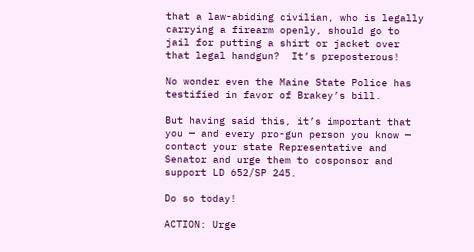that a law-abiding civilian, who is legally carrying a firearm openly, should go to jail for putting a shirt or jacket over that legal handgun?  It’s preposterous!

No wonder even the Maine State Police has testified in favor of Brakey’s bill.

But having said this, it’s important that you — and every pro-gun person you know — contact your state Representative and Senator and urge them to cosponsor and support LD 652/SP 245.

Do so today!

ACTION: Urge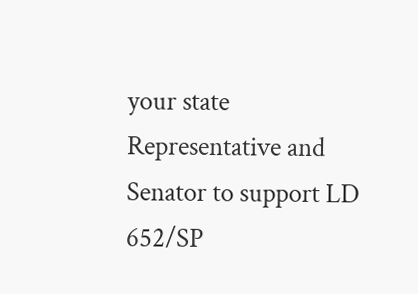your state Representative and Senator to support LD 652/SP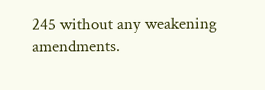245 without any weakening amendments.